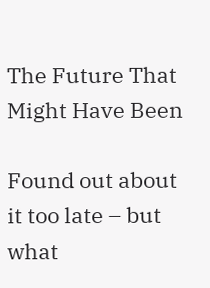The Future That Might Have Been

Found out about it too late – but what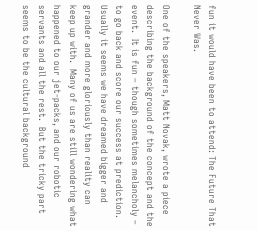fun it would have been to attend: The Future That Never Was.

One of the speakers, Matt Novak, wrote a piece describing the background of the concept and the event.  It is fun – though sometimes melancholy – to go back and score our success at prediction.  Usually it seems we have dreamed bigger and grander and more gloriously than reality can keep up with.  Many of us are still wondering what happened to our jet-packs, and our robotic servants and all the rest.  But the tricky part seems to be the cultural background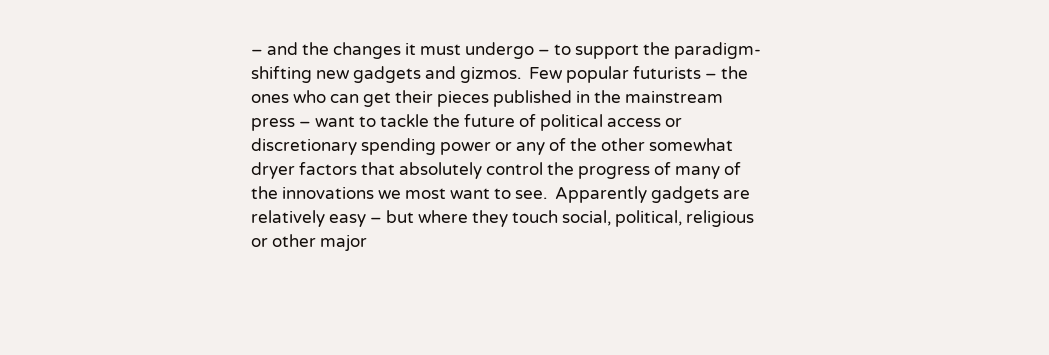– and the changes it must undergo – to support the paradigm-shifting new gadgets and gizmos.  Few popular futurists – the ones who can get their pieces published in the mainstream press – want to tackle the future of political access or discretionary spending power or any of the other somewhat dryer factors that absolutely control the progress of many of the innovations we most want to see.  Apparently gadgets are relatively easy – but where they touch social, political, religious or other major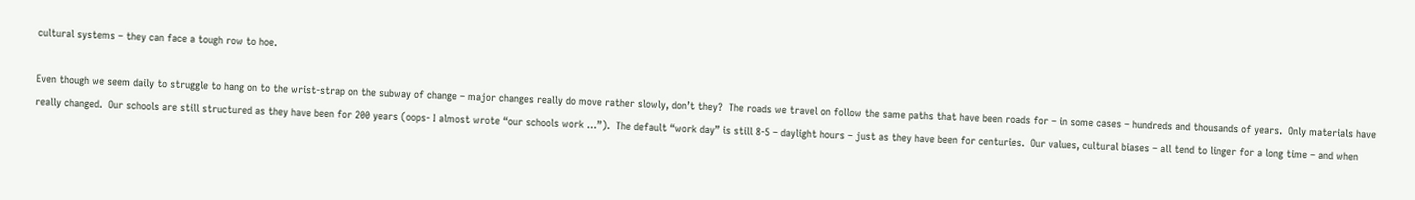cultural systems – they can face a tough row to hoe.

Even though we seem daily to struggle to hang on to the wrist-strap on the subway of change – major changes really do move rather slowly, don’t they?  The roads we travel on follow the same paths that have been roads for – in some cases – hundreds and thousands of years.  Only materials have really changed.  Our schools are still structured as they have been for 200 years (oops- I almost wrote “our schools work …”).  The default “work day” is still 8-5 – daylight hours – just as they have been for centuries.  Our values, cultural biases – all tend to linger for a long time – and when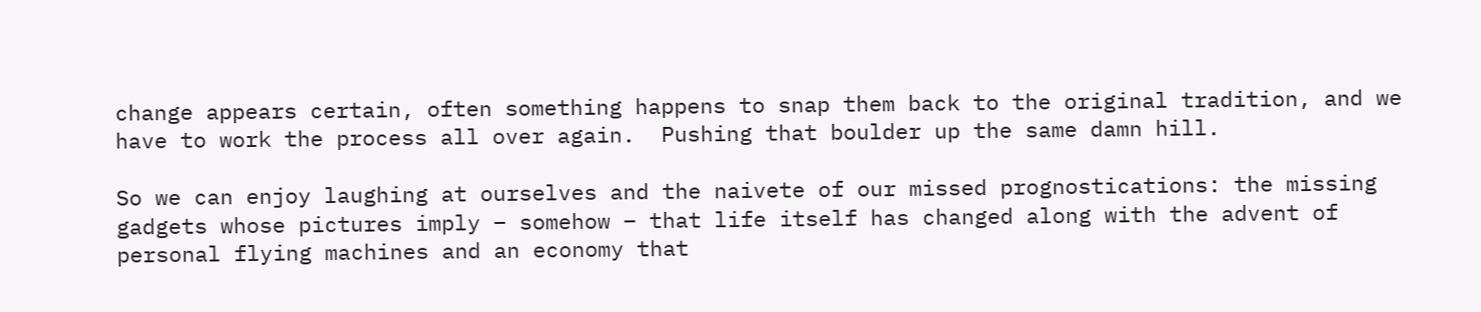change appears certain, often something happens to snap them back to the original tradition, and we have to work the process all over again.  Pushing that boulder up the same damn hill.

So we can enjoy laughing at ourselves and the naivete of our missed prognostications: the missing gadgets whose pictures imply – somehow – that life itself has changed along with the advent of personal flying machines and an economy that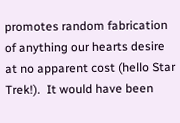promotes random fabrication of anything our hearts desire at no apparent cost (hello Star Trek!).  It would have been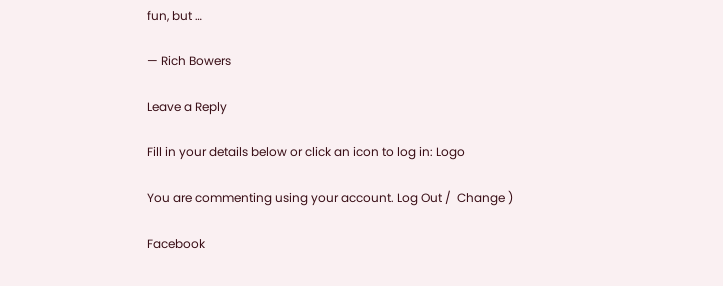fun, but …

— Rich Bowers

Leave a Reply

Fill in your details below or click an icon to log in: Logo

You are commenting using your account. Log Out /  Change )

Facebook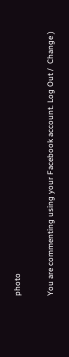photo

You are commenting using your Facebook account. Log Out /  Change )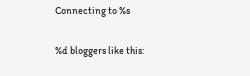Connecting to %s

%d bloggers like this: